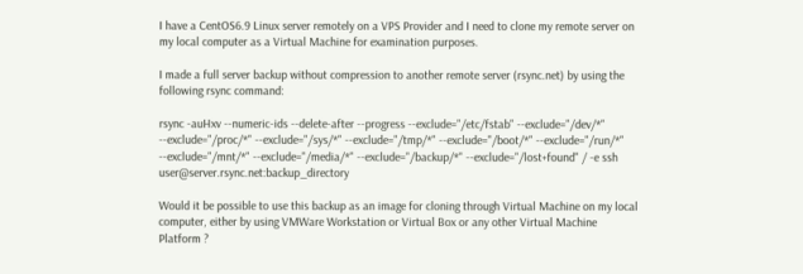I have a CentOS6.9 Linux server remotely on a VPS Provider and I need to clone my remote server on my local computer as a Virtual Machine for examination purposes.

I made a full server backup without compression to another remote server (rsync.net) by using the following rsync command:

rsync -auHxv --numeric-ids --delete-after --progress --exclude="/etc/fstab" --exclude="/dev/*" --exclude="/proc/*" --exclude="/sys/*" --exclude="/tmp/*" --exclude="/boot/*" --exclude="/run/*" --exclude="/mnt/*" --exclude="/media/*" --exclude="/backup/*" --exclude="/lost+found" / -e ssh user@server.rsync.net:backup_directory

Would it be possible to use this backup as an image for cloning through Virtual Machine on my local computer, either by using VMWare Workstation or Virtual Box or any other Virtual Machine Platform ?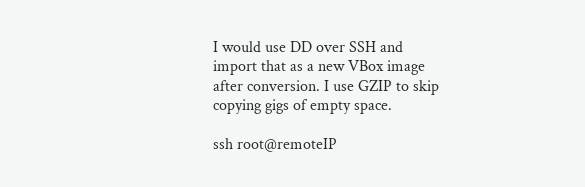I would use DD over SSH and import that as a new VBox image after conversion. I use GZIP to skip copying gigs of empty space.

ssh root@remoteIP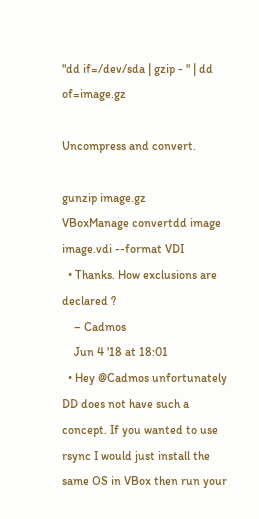"dd if=/dev/sda | gzip - " | dd of=image.gz

Uncompress and convert.

gunzip image.gz
VBoxManage convertdd image image.vdi --format VDI
  • Thanks. How exclusions are declared ?
    – Cadmos
    Jun 4 '18 at 18:01
  • Hey @Cadmos unfortunately DD does not have such a concept. If you wanted to use rsync I would just install the same OS in VBox then run your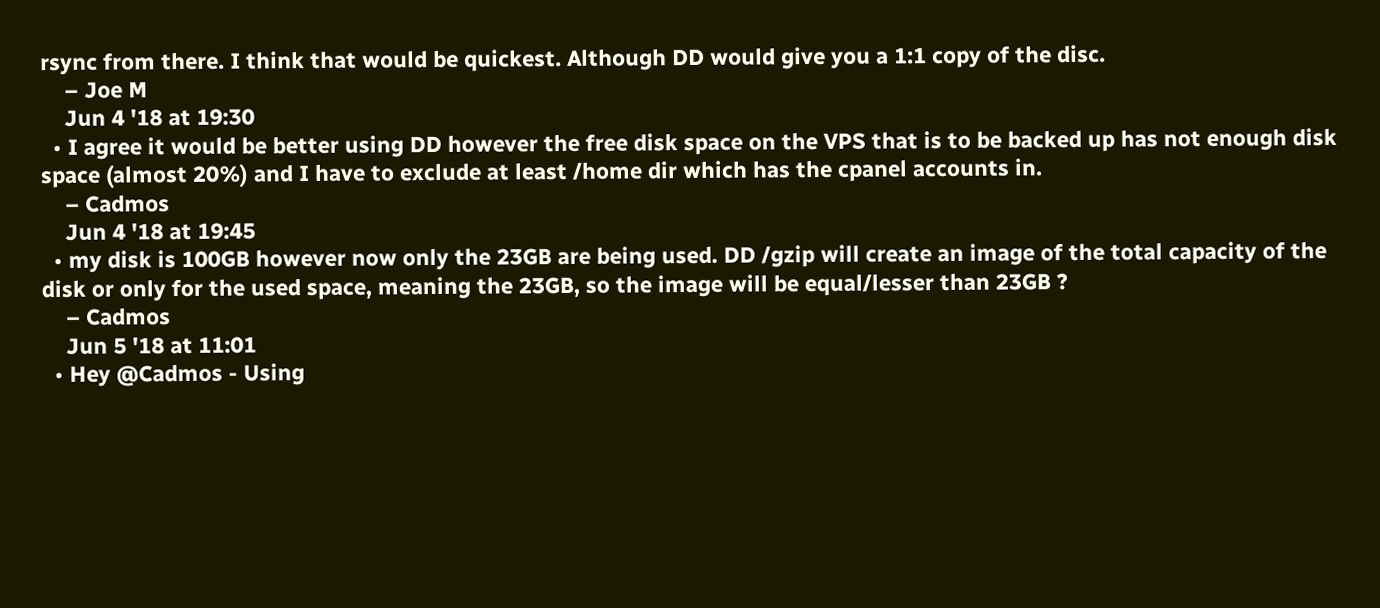rsync from there. I think that would be quickest. Although DD would give you a 1:1 copy of the disc.
    – Joe M
    Jun 4 '18 at 19:30
  • I agree it would be better using DD however the free disk space on the VPS that is to be backed up has not enough disk space (almost 20%) and I have to exclude at least /home dir which has the cpanel accounts in.
    – Cadmos
    Jun 4 '18 at 19:45
  • my disk is 100GB however now only the 23GB are being used. DD /gzip will create an image of the total capacity of the disk or only for the used space, meaning the 23GB, so the image will be equal/lesser than 23GB ?
    – Cadmos
    Jun 5 '18 at 11:01
  • Hey @Cadmos - Using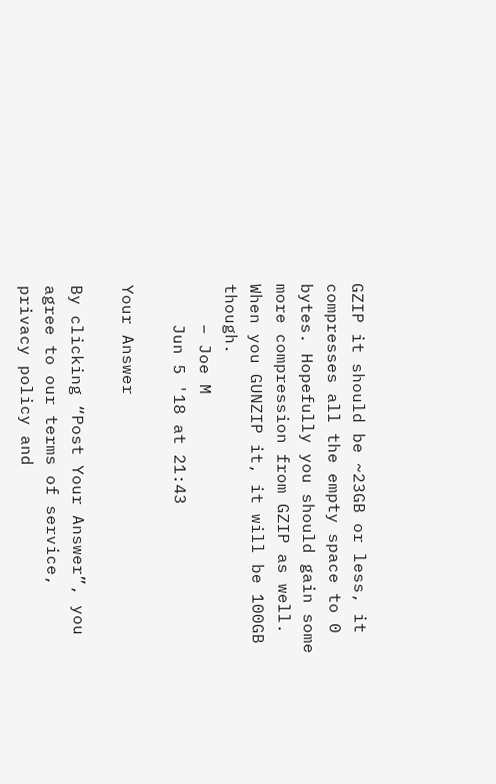GZIP it should be ~23GB or less, it compresses all the empty space to 0 bytes. Hopefully you should gain some more compression from GZIP as well. When you GUNZIP it, it will be 100GB though.
    – Joe M
    Jun 5 '18 at 21:43

Your Answer

By clicking “Post Your Answer”, you agree to our terms of service, privacy policy and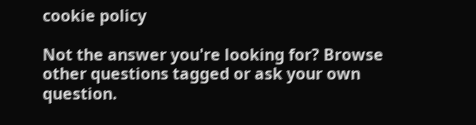cookie policy

Not the answer you're looking for? Browse other questions tagged or ask your own question.